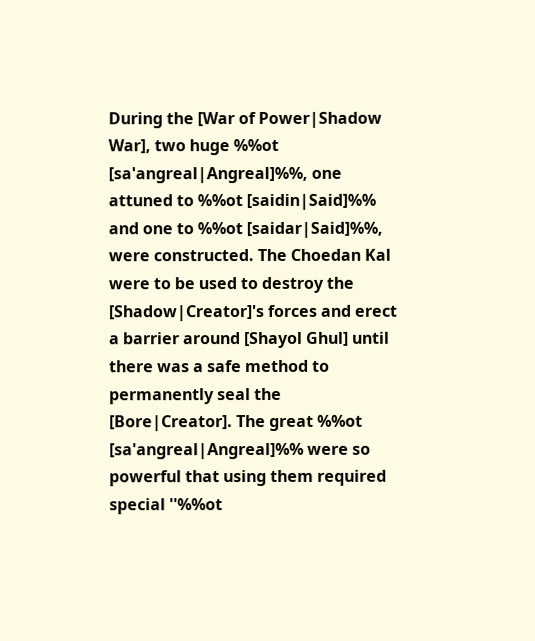During the [War of Power|Shadow War], two huge %%ot [sa'angreal|Angreal]%%, one attuned to %%ot [saidin|Said]%% and one to %%ot [saidar|Said]%%, were constructed. The Choedan Kal were to be used to destroy the [Shadow|Creator]'s forces and erect a barrier around [Shayol Ghul] until there was a safe method to permanently seal the [Bore|Creator]. The great %%ot [sa'angreal|Angreal]%% were so powerful that using them required special ''%%ot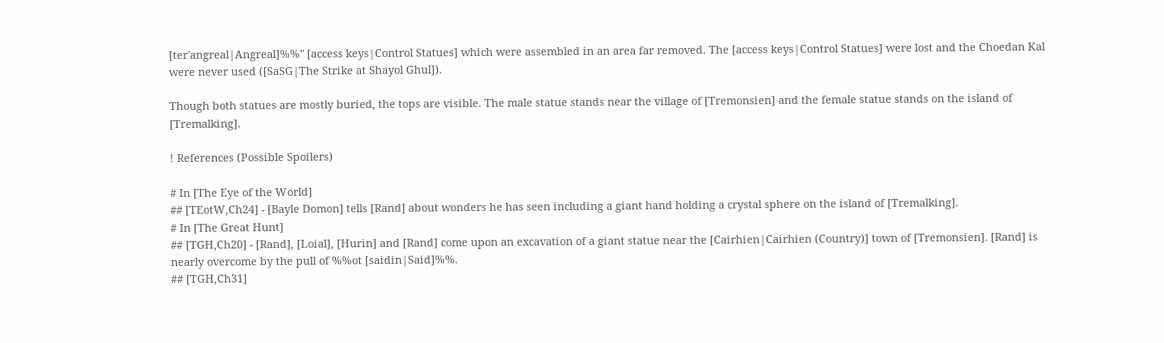[ter'angreal|Angreal]%%'' [access keys|Control Statues] which were assembled in an area far removed. The [access keys|Control Statues] were lost and the Choedan Kal were never used ([SaSG|The Strike at Shayol Ghul]).

Though both statues are mostly buried, the tops are visible. The male statue stands near the village of [Tremonsien] and the female statue stands on the island of [Tremalking].

! References (Possible Spoilers)

# In [The Eye of the World]
## [TEotW,Ch24] - [Bayle Domon] tells [Rand] about wonders he has seen including a giant hand holding a crystal sphere on the island of [Tremalking].
# In [The Great Hunt]
## [TGH,Ch20] - [Rand], [Loial], [Hurin] and [Rand] come upon an excavation of a giant statue near the [Cairhien|Cairhien (Country)] town of [Tremonsien]. [Rand] is nearly overcome by the pull of %%ot [saidin|Said]%%.
## [TGH,Ch31]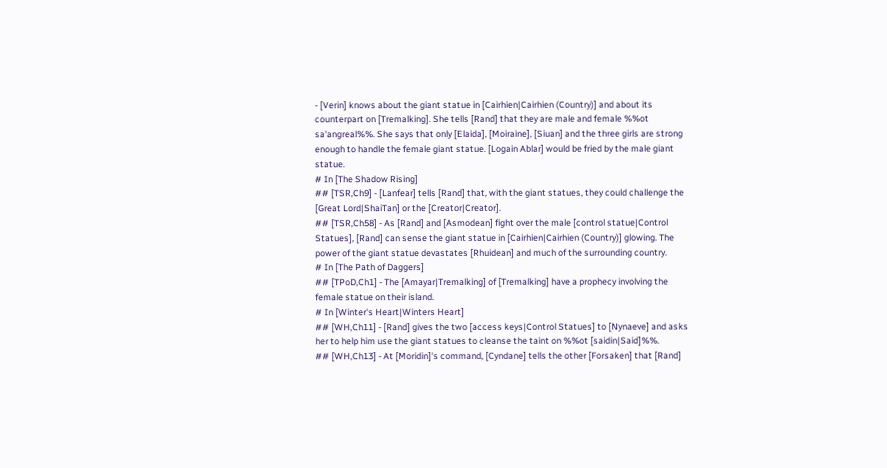- [Verin] knows about the giant statue in [Cairhien|Cairhien (Country)] and about its counterpart on [Tremalking]. She tells [Rand] that they are male and female %%ot sa'angreal%%. She says that only [Elaida], [Moiraine], [Siuan] and the three girls are strong enough to handle the female giant statue. [Logain Ablar] would be fried by the male giant statue.
# In [The Shadow Rising]
## [TSR,Ch9] - [Lanfear] tells [Rand] that, with the giant statues, they could challenge the [Great Lord|ShaiTan] or the [Creator|Creator].
## [TSR,Ch58] - As [Rand] and [Asmodean] fight over the male [control statue|Control Statues], [Rand] can sense the giant statue in [Cairhien|Cairhien (Country)] glowing. The power of the giant statue devastates [Rhuidean] and much of the surrounding country.
# In [The Path of Daggers]
## [TPoD,Ch1] - The [Amayar|Tremalking] of [Tremalking] have a prophecy involving the female statue on their island.
# In [Winter's Heart|Winters Heart]
## [WH,Ch11] - [Rand] gives the two [access keys|Control Statues] to [Nynaeve] and asks her to help him use the giant statues to cleanse the taint on %%ot [saidin|Said]%%.
## [WH,Ch13] - At [Moridin]'s command, [Cyndane] tells the other [Forsaken] that [Rand]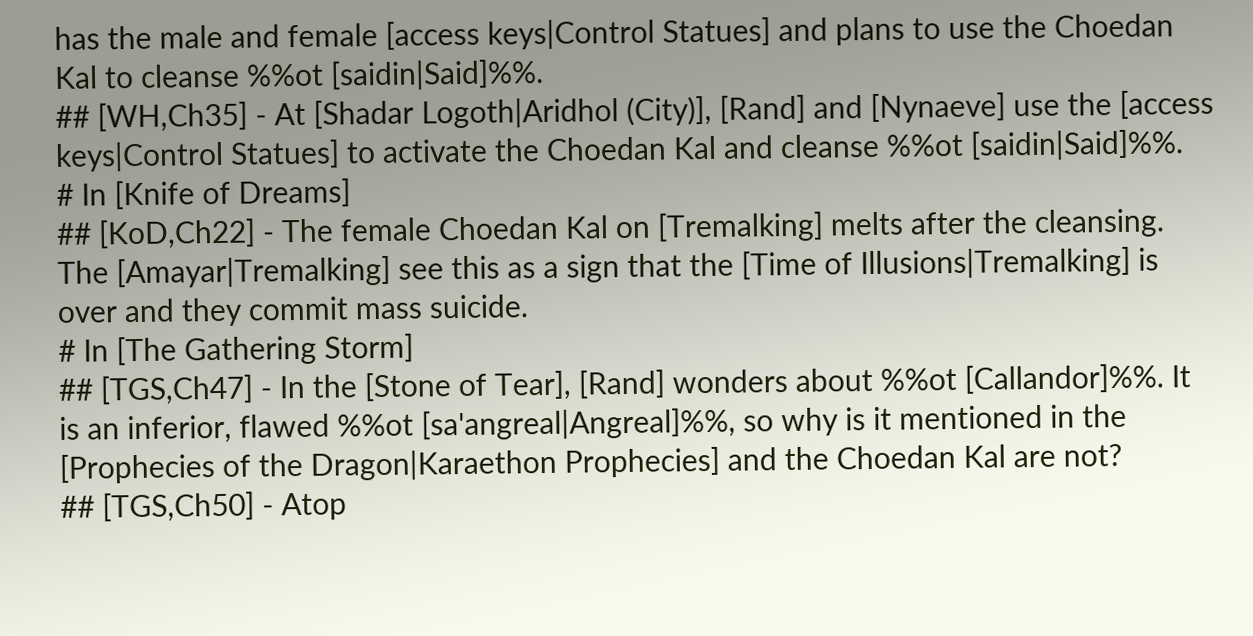has the male and female [access keys|Control Statues] and plans to use the Choedan Kal to cleanse %%ot [saidin|Said]%%.
## [WH,Ch35] - At [Shadar Logoth|Aridhol (City)], [Rand] and [Nynaeve] use the [access keys|Control Statues] to activate the Choedan Kal and cleanse %%ot [saidin|Said]%%.
# In [Knife of Dreams]
## [KoD,Ch22] - The female Choedan Kal on [Tremalking] melts after the cleansing. The [Amayar|Tremalking] see this as a sign that the [Time of Illusions|Tremalking] is over and they commit mass suicide.
# In [The Gathering Storm]
## [TGS,Ch47] - In the [Stone of Tear], [Rand] wonders about %%ot [Callandor]%%. It is an inferior, flawed %%ot [sa'angreal|Angreal]%%, so why is it mentioned in the [Prophecies of the Dragon|Karaethon Prophecies] and the Choedan Kal are not?
## [TGS,Ch50] - Atop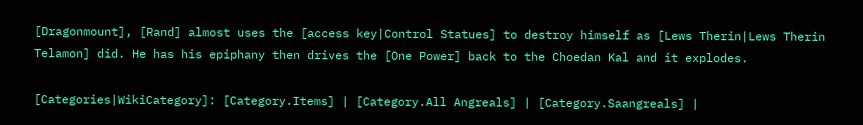[Dragonmount], [Rand] almost uses the [access key|Control Statues] to destroy himself as [Lews Therin|Lews Therin Telamon] did. He has his epiphany then drives the [One Power] back to the Choedan Kal and it explodes.

[Categories|WikiCategory]: [Category.Items] | [Category.All Angreals] | [Category.Saangreals] |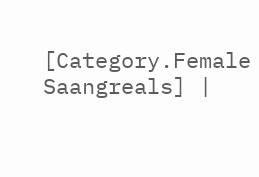[Category.Female Saangreals] |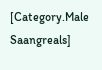[Category.Male Saangreals]